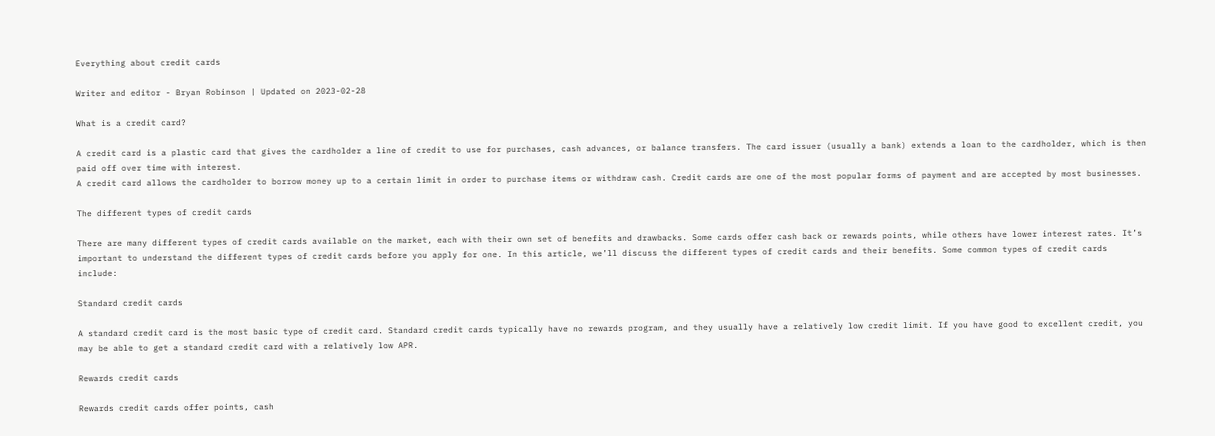Everything about credit cards

Writer and editor - Bryan Robinson | Updated on 2023-02-28

What is a credit card?

A credit card is a plastic card that gives the cardholder a line of credit to use for purchases, cash advances, or balance transfers. The card issuer (usually a bank) extends a loan to the cardholder, which is then paid off over time with interest.
A credit card allows the cardholder to borrow money up to a certain limit in order to purchase items or withdraw cash. Credit cards are one of the most popular forms of payment and are accepted by most businesses.

The different types of credit cards

There are many different types of credit cards available on the market, each with their own set of benefits and drawbacks. Some cards offer cash back or rewards points, while others have lower interest rates. It’s important to understand the different types of credit cards before you apply for one. In this article, we’ll discuss the different types of credit cards and their benefits. Some common types of credit cards include:

Standard credit cards

A standard credit card is the most basic type of credit card. Standard credit cards typically have no rewards program, and they usually have a relatively low credit limit. If you have good to excellent credit, you may be able to get a standard credit card with a relatively low APR.

Rewards credit cards

Rewards credit cards offer points, cash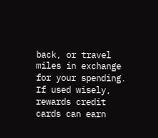back, or travel miles in exchange for your spending. If used wisely, rewards credit cards can earn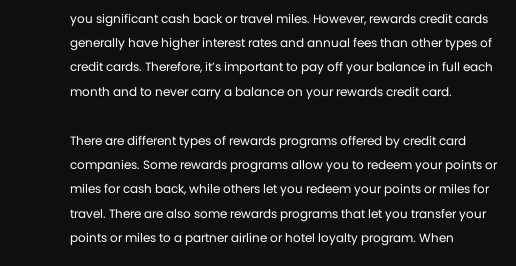you significant cash back or travel miles. However, rewards credit cards generally have higher interest rates and annual fees than other types of credit cards. Therefore, it’s important to pay off your balance in full each month and to never carry a balance on your rewards credit card.

There are different types of rewards programs offered by credit card companies. Some rewards programs allow you to redeem your points or miles for cash back, while others let you redeem your points or miles for travel. There are also some rewards programs that let you transfer your points or miles to a partner airline or hotel loyalty program. When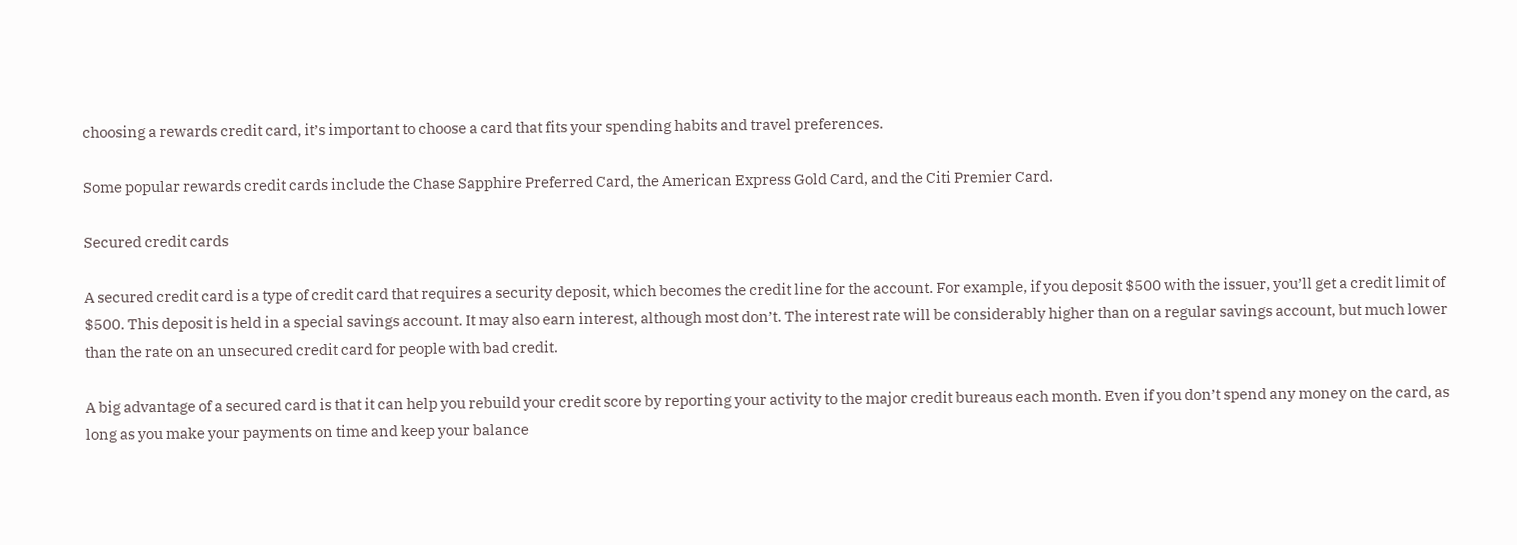choosing a rewards credit card, it’s important to choose a card that fits your spending habits and travel preferences.

Some popular rewards credit cards include the Chase Sapphire Preferred Card, the American Express Gold Card, and the Citi Premier Card.

Secured credit cards

A secured credit card is a type of credit card that requires a security deposit, which becomes the credit line for the account. For example, if you deposit $500 with the issuer, you’ll get a credit limit of $500. This deposit is held in a special savings account. It may also earn interest, although most don’t. The interest rate will be considerably higher than on a regular savings account, but much lower than the rate on an unsecured credit card for people with bad credit.

A big advantage of a secured card is that it can help you rebuild your credit score by reporting your activity to the major credit bureaus each month. Even if you don’t spend any money on the card, as long as you make your payments on time and keep your balance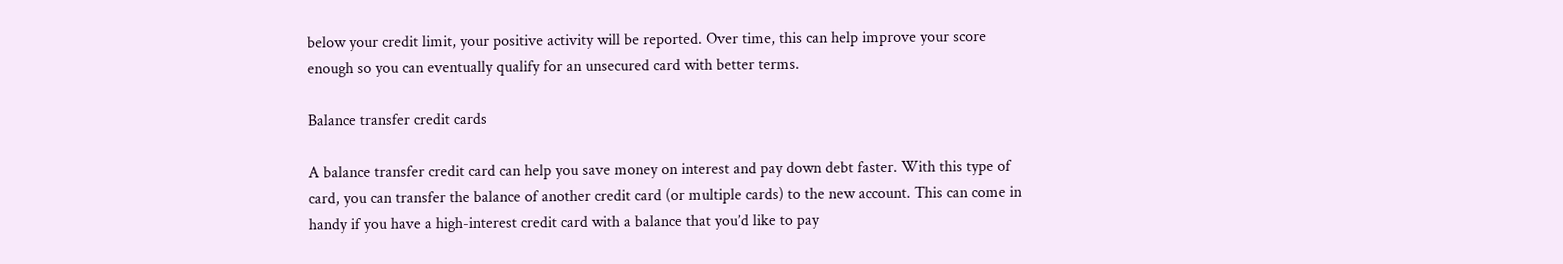below your credit limit, your positive activity will be reported. Over time, this can help improve your score enough so you can eventually qualify for an unsecured card with better terms.

Balance transfer credit cards

A balance transfer credit card can help you save money on interest and pay down debt faster. With this type of card, you can transfer the balance of another credit card (or multiple cards) to the new account. This can come in handy if you have a high-interest credit card with a balance that you’d like to pay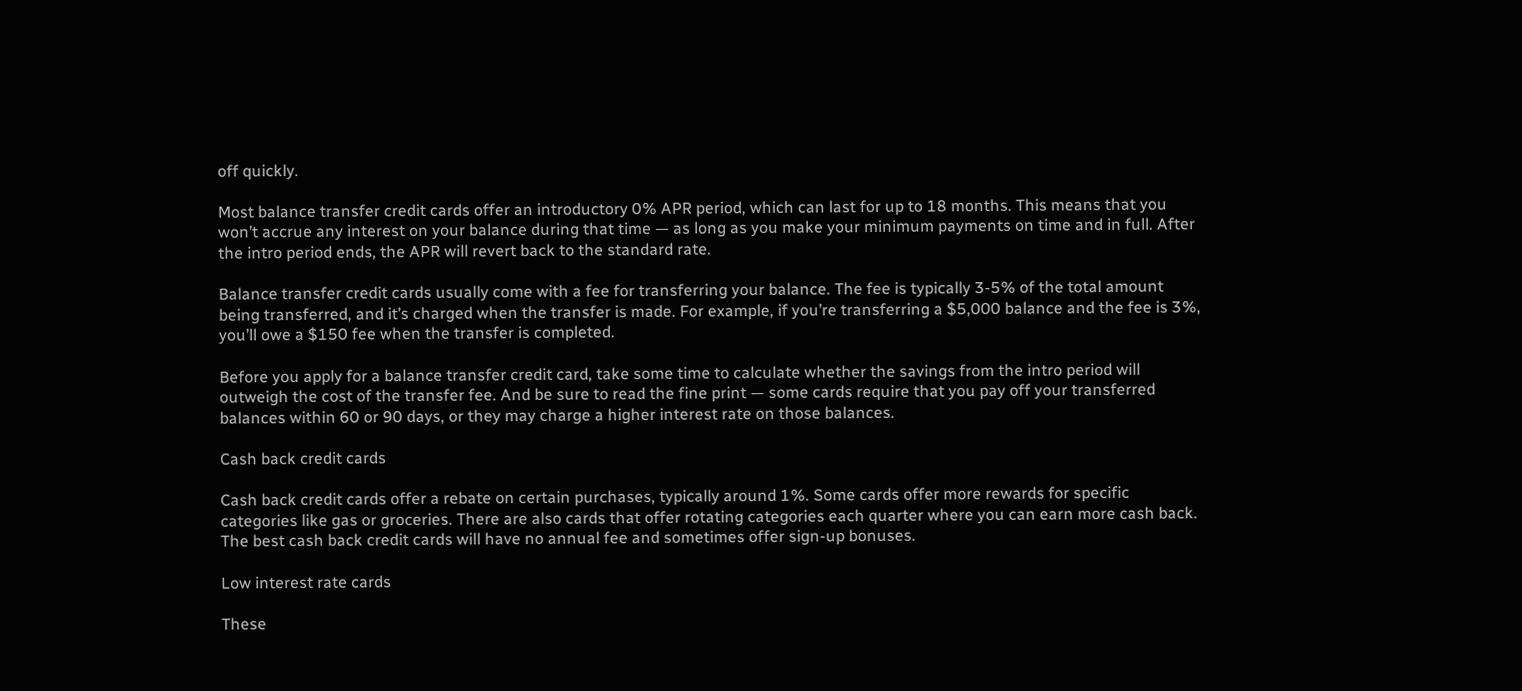off quickly.

Most balance transfer credit cards offer an introductory 0% APR period, which can last for up to 18 months. This means that you won’t accrue any interest on your balance during that time — as long as you make your minimum payments on time and in full. After the intro period ends, the APR will revert back to the standard rate.

Balance transfer credit cards usually come with a fee for transferring your balance. The fee is typically 3-5% of the total amount being transferred, and it’s charged when the transfer is made. For example, if you’re transferring a $5,000 balance and the fee is 3%, you’ll owe a $150 fee when the transfer is completed.

Before you apply for a balance transfer credit card, take some time to calculate whether the savings from the intro period will outweigh the cost of the transfer fee. And be sure to read the fine print — some cards require that you pay off your transferred balances within 60 or 90 days, or they may charge a higher interest rate on those balances.

Cash back credit cards

Cash back credit cards offer a rebate on certain purchases, typically around 1%. Some cards offer more rewards for specific categories like gas or groceries. There are also cards that offer rotating categories each quarter where you can earn more cash back. The best cash back credit cards will have no annual fee and sometimes offer sign-up bonuses.

Low interest rate cards

These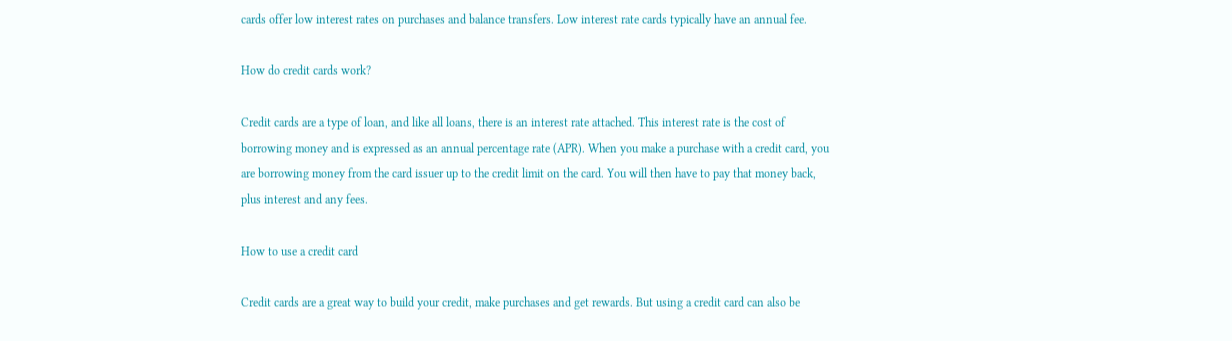cards offer low interest rates on purchases and balance transfers. Low interest rate cards typically have an annual fee.

How do credit cards work?

Credit cards are a type of loan, and like all loans, there is an interest rate attached. This interest rate is the cost of borrowing money and is expressed as an annual percentage rate (APR). When you make a purchase with a credit card, you are borrowing money from the card issuer up to the credit limit on the card. You will then have to pay that money back, plus interest and any fees.

How to use a credit card

Credit cards are a great way to build your credit, make purchases and get rewards. But using a credit card can also be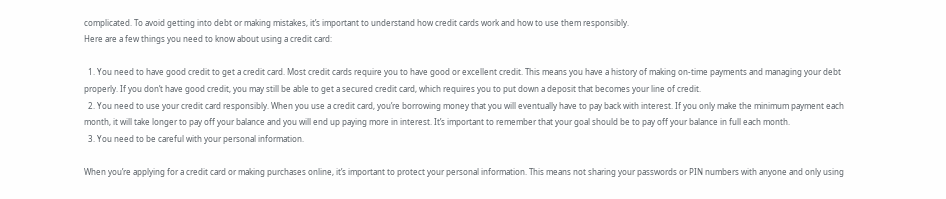complicated. To avoid getting into debt or making mistakes, it’s important to understand how credit cards work and how to use them responsibly.
Here are a few things you need to know about using a credit card:

  1. You need to have good credit to get a credit card. Most credit cards require you to have good or excellent credit. This means you have a history of making on-time payments and managing your debt properly. If you don’t have good credit, you may still be able to get a secured credit card, which requires you to put down a deposit that becomes your line of credit.
  2. You need to use your credit card responsibly. When you use a credit card, you’re borrowing money that you will eventually have to pay back with interest. If you only make the minimum payment each month, it will take longer to pay off your balance and you will end up paying more in interest. It’s important to remember that your goal should be to pay off your balance in full each month.
  3. You need to be careful with your personal information.

When you’re applying for a credit card or making purchases online, it’s important to protect your personal information. This means not sharing your passwords or PIN numbers with anyone and only using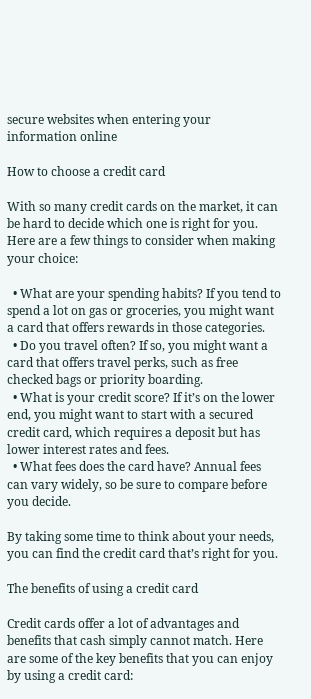secure websites when entering your information online

How to choose a credit card

With so many credit cards on the market, it can be hard to decide which one is right for you. Here are a few things to consider when making your choice:

  • What are your spending habits? If you tend to spend a lot on gas or groceries, you might want a card that offers rewards in those categories.
  • Do you travel often? If so, you might want a card that offers travel perks, such as free checked bags or priority boarding.
  • What is your credit score? If it’s on the lower end, you might want to start with a secured credit card, which requires a deposit but has lower interest rates and fees.
  • What fees does the card have? Annual fees can vary widely, so be sure to compare before you decide.

By taking some time to think about your needs, you can find the credit card that’s right for you.

The benefits of using a credit card

Credit cards offer a lot of advantages and benefits that cash simply cannot match. Here are some of the key benefits that you can enjoy by using a credit card: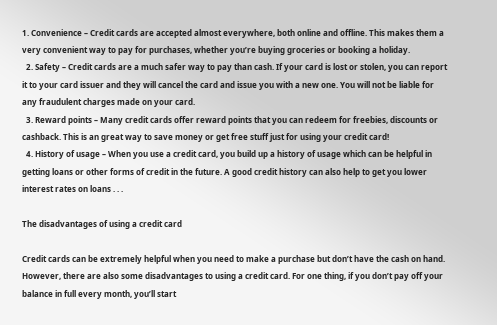1. Convenience – Credit cards are accepted almost everywhere, both online and offline. This makes them a very convenient way to pay for purchases, whether you’re buying groceries or booking a holiday.
  2. Safety – Credit cards are a much safer way to pay than cash. If your card is lost or stolen, you can report it to your card issuer and they will cancel the card and issue you with a new one. You will not be liable for any fraudulent charges made on your card.
  3. Reward points – Many credit cards offer reward points that you can redeem for freebies, discounts or cashback. This is an great way to save money or get free stuff just for using your credit card!
  4. History of usage – When you use a credit card, you build up a history of usage which can be helpful in getting loans or other forms of credit in the future. A good credit history can also help to get you lower interest rates on loans . . .

The disadvantages of using a credit card

Credit cards can be extremely helpful when you need to make a purchase but don’t have the cash on hand. However, there are also some disadvantages to using a credit card. For one thing, if you don’t pay off your balance in full every month, you’ll start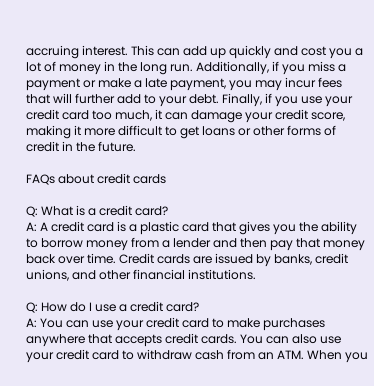accruing interest. This can add up quickly and cost you a lot of money in the long run. Additionally, if you miss a payment or make a late payment, you may incur fees that will further add to your debt. Finally, if you use your credit card too much, it can damage your credit score, making it more difficult to get loans or other forms of credit in the future.

FAQs about credit cards

Q: What is a credit card?
A: A credit card is a plastic card that gives you the ability to borrow money from a lender and then pay that money back over time. Credit cards are issued by banks, credit unions, and other financial institutions.

Q: How do I use a credit card?
A: You can use your credit card to make purchases anywhere that accepts credit cards. You can also use your credit card to withdraw cash from an ATM. When you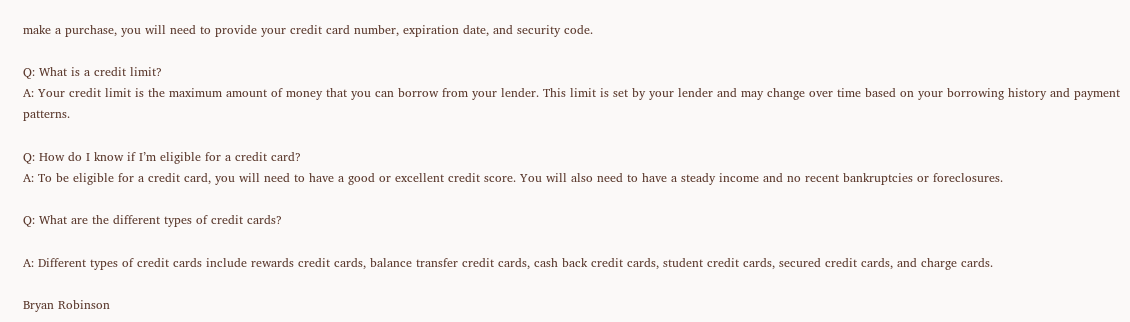make a purchase, you will need to provide your credit card number, expiration date, and security code.

Q: What is a credit limit?
A: Your credit limit is the maximum amount of money that you can borrow from your lender. This limit is set by your lender and may change over time based on your borrowing history and payment patterns.

Q: How do I know if I’m eligible for a credit card?
A: To be eligible for a credit card, you will need to have a good or excellent credit score. You will also need to have a steady income and no recent bankruptcies or foreclosures.

Q: What are the different types of credit cards?

A: Different types of credit cards include rewards credit cards, balance transfer credit cards, cash back credit cards, student credit cards, secured credit cards, and charge cards.

Bryan Robinson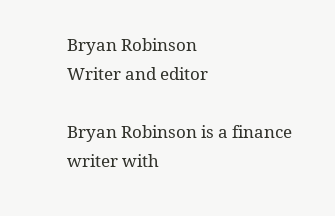Bryan Robinson
Writer and editor

Bryan Robinson is a finance writer with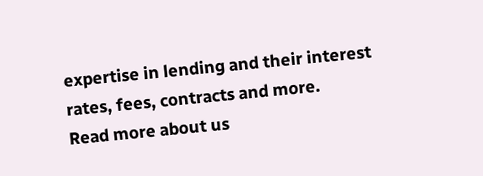expertise in lending and their interest rates, fees, contracts and more.
Read more about us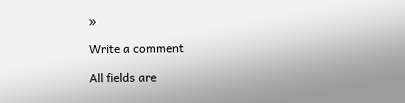»

Write a comment

All fields are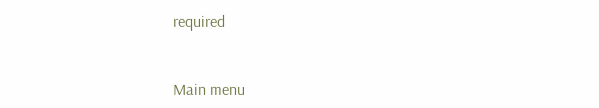required


Main menu